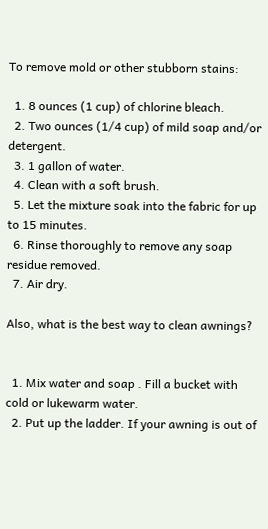To remove mold or other stubborn stains:

  1. 8 ounces (1 cup) of chlorine bleach.
  2. Two ounces (1/4 cup) of mild soap and/or detergent.
  3. 1 gallon of water.
  4. Clean with a soft brush.
  5. Let the mixture soak into the fabric for up to 15 minutes.
  6. Rinse thoroughly to remove any soap residue removed.
  7. Air dry.

Also, what is the best way to clean awnings?


  1. Mix water and soap . Fill a bucket with cold or lukewarm water.
  2. Put up the ladder. If your awning is out of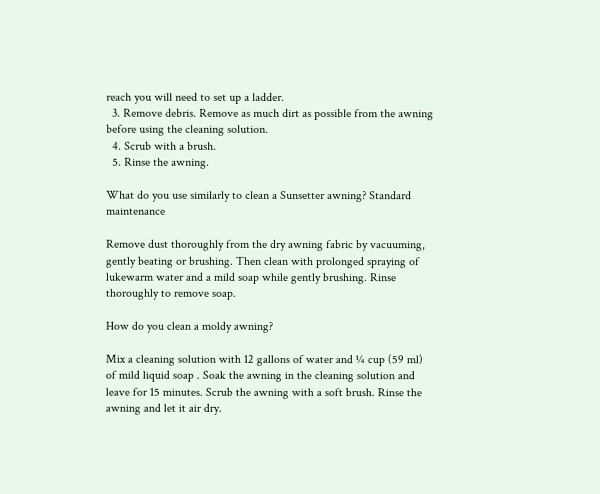reach you will need to set up a ladder.
  3. Remove debris. Remove as much dirt as possible from the awning before using the cleaning solution.
  4. Scrub with a brush.
  5. Rinse the awning.

What do you use similarly to clean a Sunsetter awning? Standard maintenance

Remove dust thoroughly from the dry awning fabric by vacuuming, gently beating or brushing. Then clean with prolonged spraying of lukewarm water and a mild soap while gently brushing. Rinse thoroughly to remove soap.

How do you clean a moldy awning?

Mix a cleaning solution with 12 gallons of water and ¼ cup (59 ml) of mild liquid soap . Soak the awning in the cleaning solution and leave for 15 minutes. Scrub the awning with a soft brush. Rinse the awning and let it air dry.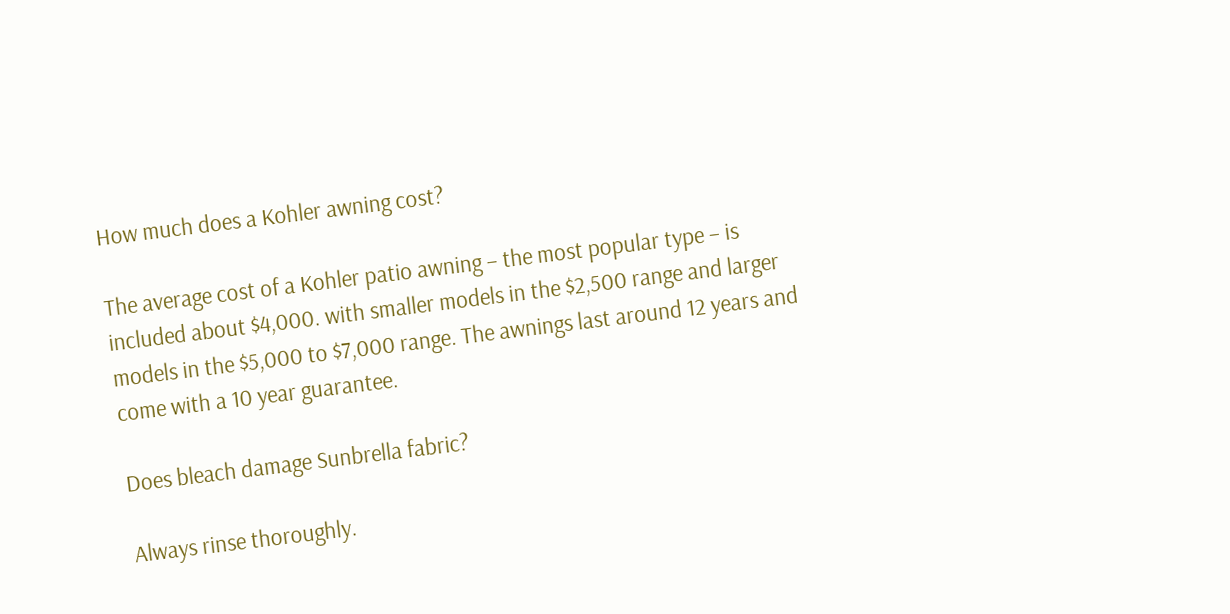How much does a Kohler awning cost?

The average cost of a Kohler patio awning – the most popular type – is included about $4,000. with smaller models in the $2,500 range and larger models in the $5,000 to $7,000 range. The awnings last around 12 years and come with a 10 year guarantee.

Does bleach damage Sunbrella fabric?

Always rinse thoroughly.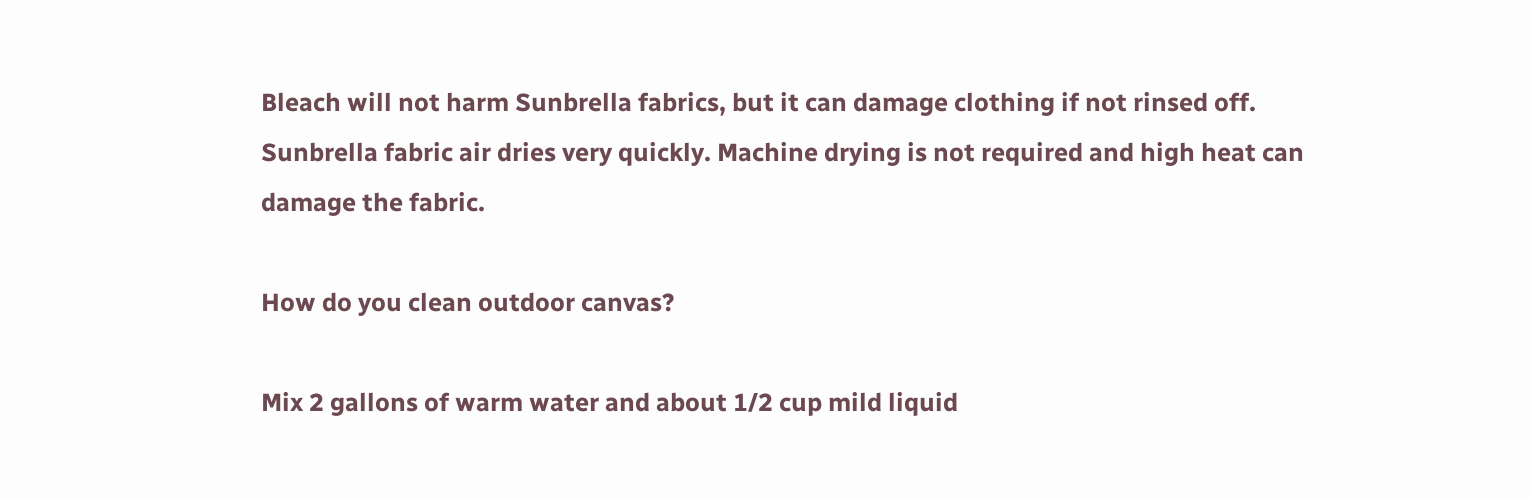Bleach will not harm Sunbrella fabrics, but it can damage clothing if not rinsed off. Sunbrella fabric air dries very quickly. Machine drying is not required and high heat can damage the fabric.

How do you clean outdoor canvas?

Mix 2 gallons of warm water and about 1/2 cup mild liquid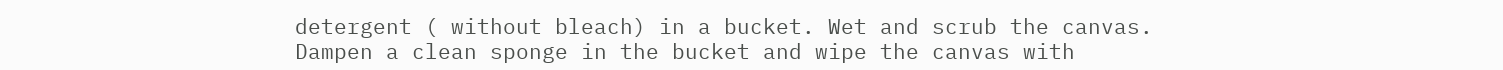detergent ( without bleach) in a bucket. Wet and scrub the canvas. Dampen a clean sponge in the bucket and wipe the canvas with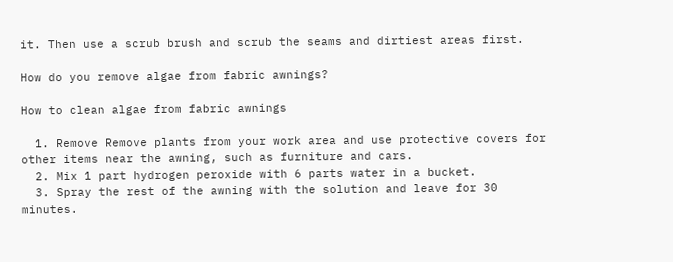it. Then use a scrub brush and scrub the seams and dirtiest areas first.

How do you remove algae from fabric awnings?

How to clean algae from fabric awnings

  1. Remove Remove plants from your work area and use protective covers for other items near the awning, such as furniture and cars.
  2. Mix 1 part hydrogen peroxide with 6 parts water in a bucket.
  3. Spray the rest of the awning with the solution and leave for 30 minutes.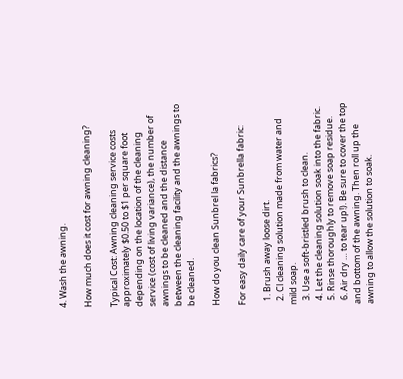4. Wash the awning.

How much does it cost for awning cleaning?

Typical Cost: Awning cleaning service costs approximately $0.50 to $1 per square foot depending on the location of the cleaning service (cost of living variance), the number of awnings to be cleaned and the distance between the cleaning facility and the awnings to be cleaned.

How do you clean Sunbrel la fabrics?

For easy daily care of your Sunbrella fabric:

  1. Brush away loose dirt.
  2. Cl cleaning solution made from water and mild soap.
  3. Use a soft-bristled brush to clean.
  4. Let the cleaning solution soak into the fabric.
  5. Rinse thoroughly to remove soap residue.
  6. Air dry … to tear up!). Be sure to cover the top and bottom of the awning. Then roll up the awning to allow the solution to soak.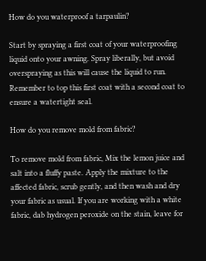How do you waterproof a tarpaulin?

Start by spraying a first coat of your waterproofing liquid onto your awning. Spray liberally, but avoid overspraying as this will cause the liquid to run. Remember to top this first coat with a second coat to ensure a watertight seal.

How do you remove mold from fabric?

To remove mold from fabric, Mix the lemon juice and salt into a fluffy paste. Apply the mixture to the affected fabric, scrub gently, and then wash and dry your fabric as usual. If you are working with a white fabric, dab hydrogen peroxide on the stain, leave for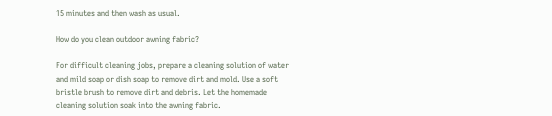15 minutes and then wash as usual.

How do you clean outdoor awning fabric?

For difficult cleaning jobs, prepare a cleaning solution of water and mild soap or dish soap to remove dirt and mold. Use a soft bristle brush to remove dirt and debris. Let the homemade cleaning solution soak into the awning fabric.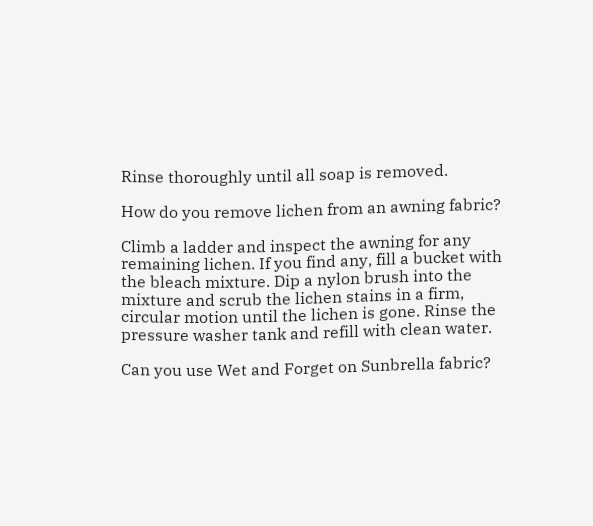Rinse thoroughly until all soap is removed.

How do you remove lichen from an awning fabric?

Climb a ladder and inspect the awning for any remaining lichen. If you find any, fill a bucket with the bleach mixture. Dip a nylon brush into the mixture and scrub the lichen stains in a firm, circular motion until the lichen is gone. Rinse the pressure washer tank and refill with clean water.

Can you use Wet and Forget on Sunbrella fabric?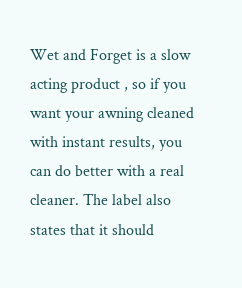Wet and Forget is a slow acting product , so if you want your awning cleaned with instant results, you can do better with a real cleaner. The label also states that it should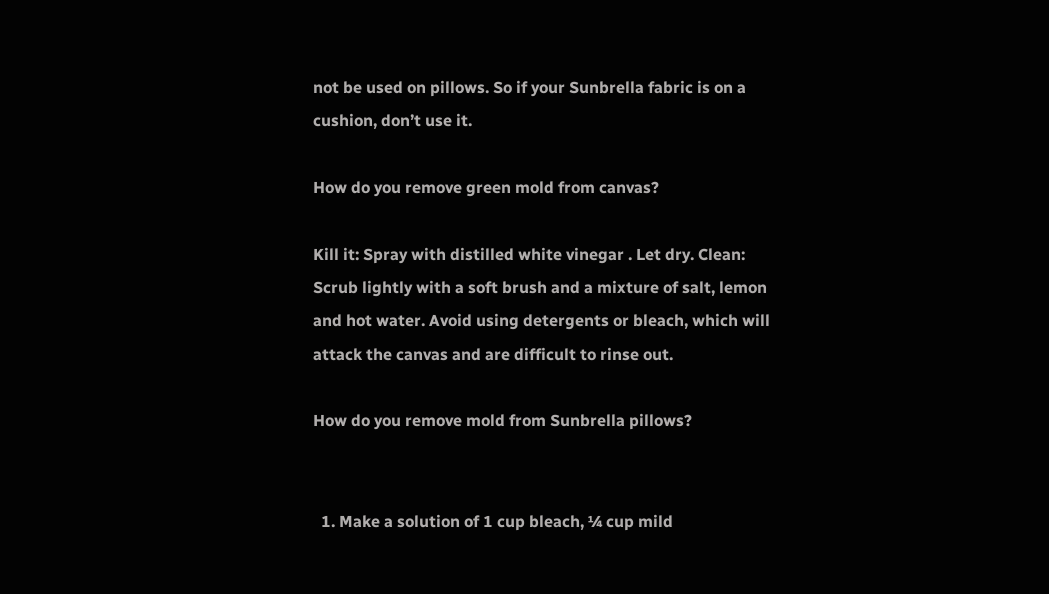not be used on pillows. So if your Sunbrella fabric is on a cushion, don’t use it.

How do you remove green mold from canvas?

Kill it: Spray with distilled white vinegar . Let dry. Clean: Scrub lightly with a soft brush and a mixture of salt, lemon and hot water. Avoid using detergents or bleach, which will attack the canvas and are difficult to rinse out.

How do you remove mold from Sunbrella pillows?


  1. Make a solution of 1 cup bleach, ¼ cup mild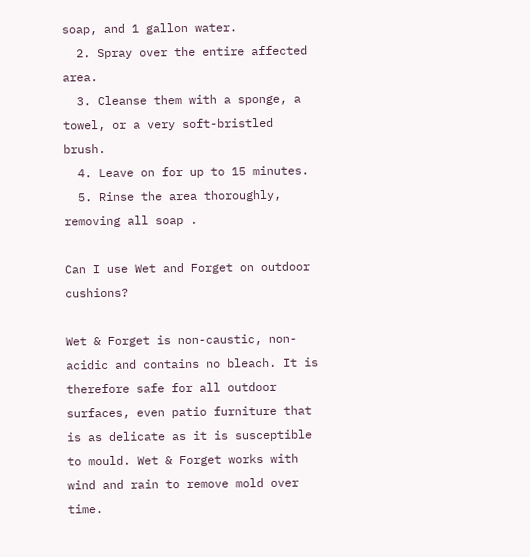soap, and 1 gallon water.
  2. Spray over the entire affected area.
  3. Cleanse them with a sponge, a towel, or a very soft-bristled brush.
  4. Leave on for up to 15 minutes.
  5. Rinse the area thoroughly, removing all soap .

Can I use Wet and Forget on outdoor cushions?

Wet & Forget is non-caustic, non-acidic and contains no bleach. It is therefore safe for all outdoor surfaces, even patio furniture that is as delicate as it is susceptible to mould. Wet & Forget works with wind and rain to remove mold over time.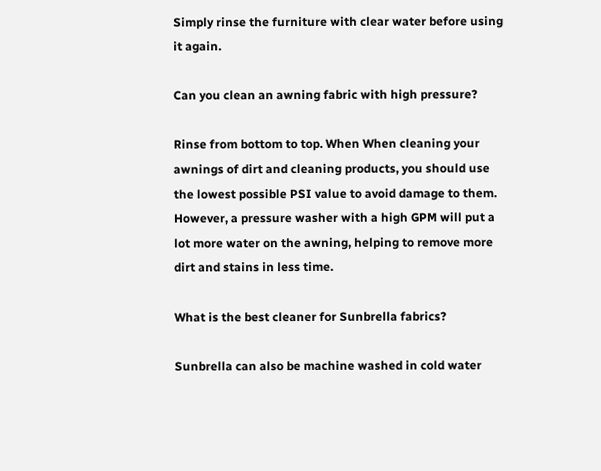Simply rinse the furniture with clear water before using it again.

Can you clean an awning fabric with high pressure?

Rinse from bottom to top. When When cleaning your awnings of dirt and cleaning products, you should use the lowest possible PSI value to avoid damage to them. However, a pressure washer with a high GPM will put a lot more water on the awning, helping to remove more dirt and stains in less time.

What is the best cleaner for Sunbrella fabrics?

Sunbrella can also be machine washed in cold water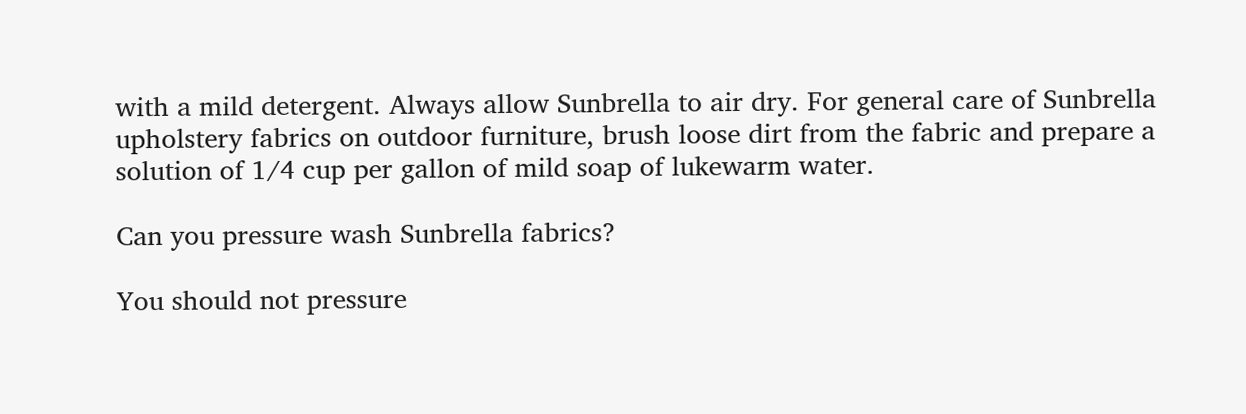with a mild detergent. Always allow Sunbrella to air dry. For general care of Sunbrella upholstery fabrics on outdoor furniture, brush loose dirt from the fabric and prepare a solution of 1/4 cup per gallon of mild soap of lukewarm water.

Can you pressure wash Sunbrella fabrics?

You should not pressure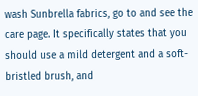wash Sunbrella fabrics, go to and see the care page. It specifically states that you should use a mild detergent and a soft-bristled brush, and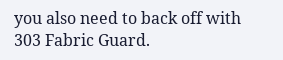you also need to back off with 303 Fabric Guard.